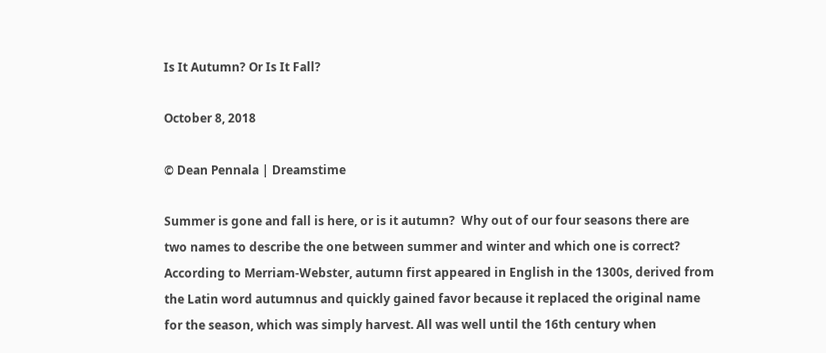Is It Autumn? Or Is It Fall?

October 8, 2018

© Dean Pennala | Dreamstime

Summer is gone and fall is here, or is it autumn?  Why out of our four seasons there are two names to describe the one between summer and winter and which one is correct? According to Merriam-Webster, autumn first appeared in English in the 1300s, derived from the Latin word autumnus and quickly gained favor because it replaced the original name for the season, which was simply harvest. All was well until the 16th century when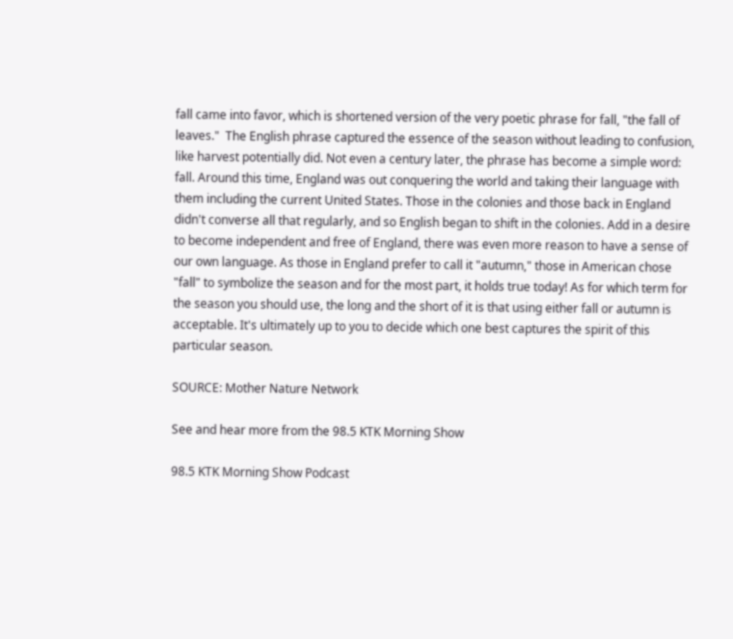fall came into favor, which is shortened version of the very poetic phrase for fall, "the fall of leaves."  The English phrase captured the essence of the season without leading to confusion, like harvest potentially did. Not even a century later, the phrase has become a simple word: fall. Around this time, England was out conquering the world and taking their language with them including the current United States. Those in the colonies and those back in England didn't converse all that regularly, and so English began to shift in the colonies. Add in a desire to become independent and free of England, there was even more reason to have a sense of our own language. As those in England prefer to call it "autumn," those in American chose "fall" to symbolize the season and for the most part, it holds true today! As for which term for the season you should use, the long and the short of it is that using either fall or autumn is acceptable. It's ultimately up to you to decide which one best captures the spirit of this particular season.

SOURCE: Mother Nature Network

See and hear more from the 98.5 KTK Morning Show

98.5 KTK Morning Show Podcast